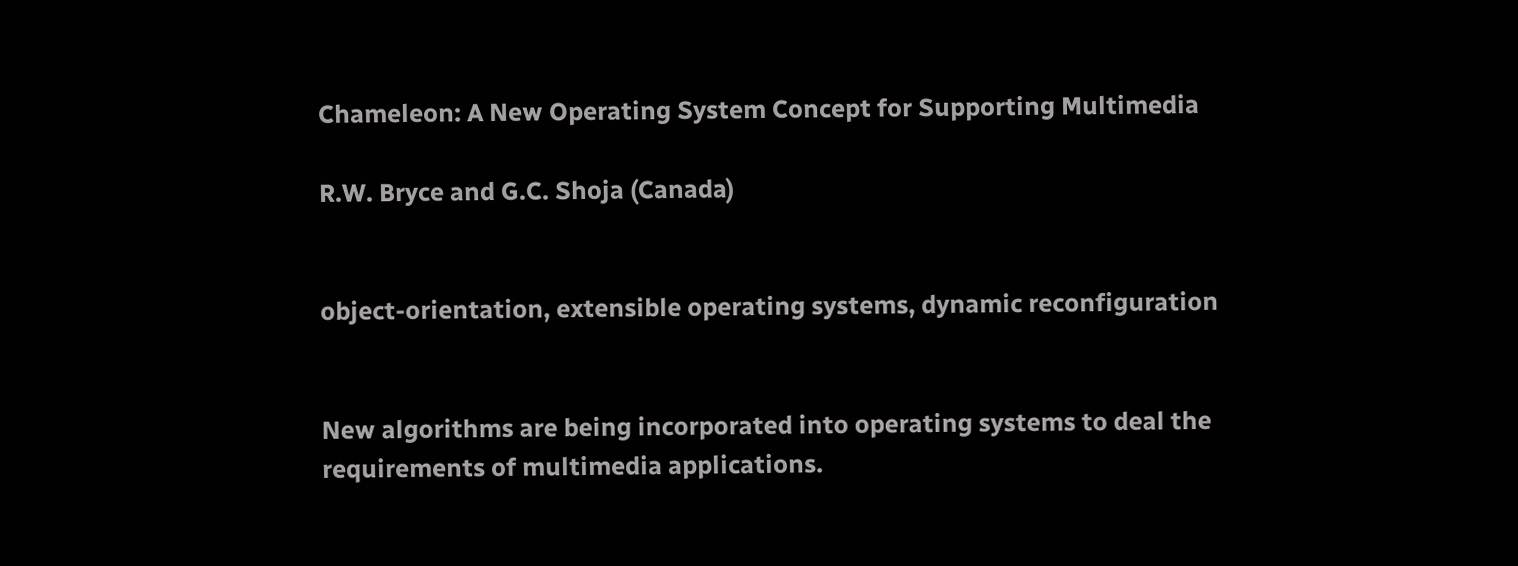Chameleon: A New Operating System Concept for Supporting Multimedia

R.W. Bryce and G.C. Shoja (Canada)


object-orientation, extensible operating systems, dynamic reconfiguration


New algorithms are being incorporated into operating systems to deal the requirements of multimedia applications.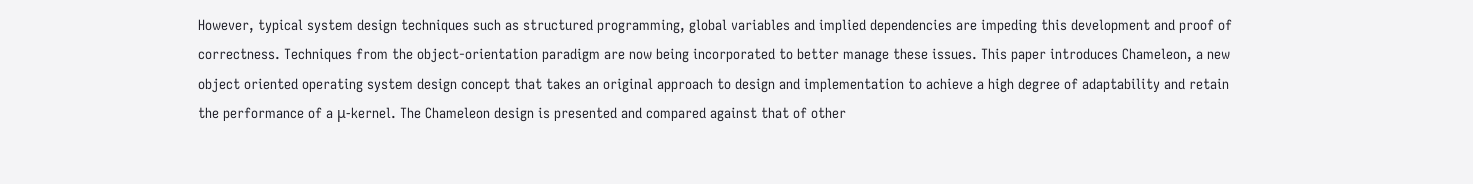However, typical system design techniques such as structured programming, global variables and implied dependencies are impeding this development and proof of correctness. Techniques from the object-orientation paradigm are now being incorporated to better manage these issues. This paper introduces Chameleon, a new object oriented operating system design concept that takes an original approach to design and implementation to achieve a high degree of adaptability and retain the performance of a μ-kernel. The Chameleon design is presented and compared against that of other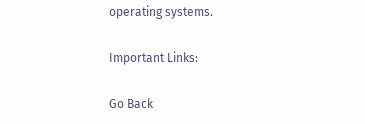operating systems.

Important Links:

Go Back